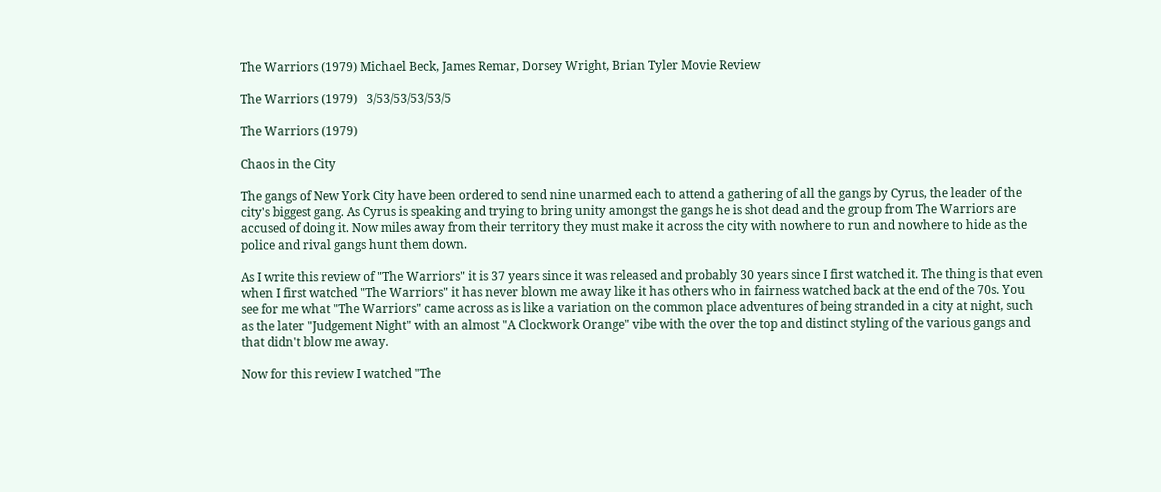The Warriors (1979) Michael Beck, James Remar, Dorsey Wright, Brian Tyler Movie Review

The Warriors (1979)   3/53/53/53/53/5

The Warriors (1979)

Chaos in the City

The gangs of New York City have been ordered to send nine unarmed each to attend a gathering of all the gangs by Cyrus, the leader of the city's biggest gang. As Cyrus is speaking and trying to bring unity amongst the gangs he is shot dead and the group from The Warriors are accused of doing it. Now miles away from their territory they must make it across the city with nowhere to run and nowhere to hide as the police and rival gangs hunt them down.

As I write this review of "The Warriors" it is 37 years since it was released and probably 30 years since I first watched it. The thing is that even when I first watched "The Warriors" it has never blown me away like it has others who in fairness watched back at the end of the 70s. You see for me what "The Warriors" came across as is like a variation on the common place adventures of being stranded in a city at night, such as the later "Judgement Night" with an almost "A Clockwork Orange" vibe with the over the top and distinct styling of the various gangs and that didn't blow me away.

Now for this review I watched "The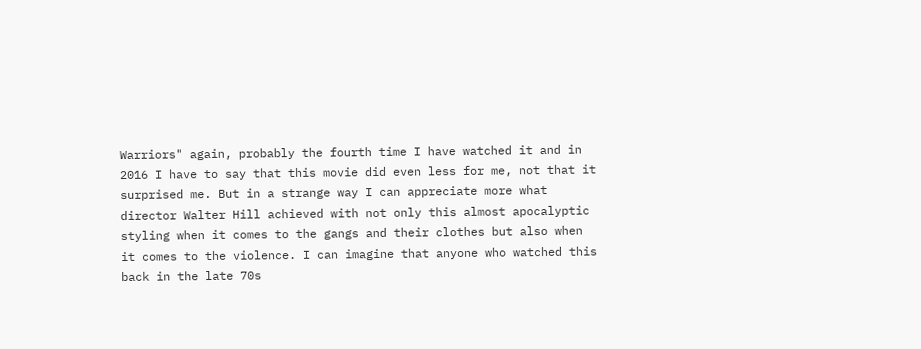Warriors" again, probably the fourth time I have watched it and in 2016 I have to say that this movie did even less for me, not that it surprised me. But in a strange way I can appreciate more what director Walter Hill achieved with not only this almost apocalyptic styling when it comes to the gangs and their clothes but also when it comes to the violence. I can imagine that anyone who watched this back in the late 70s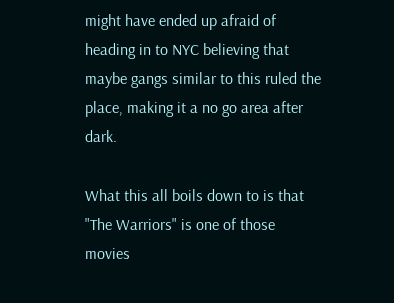might have ended up afraid of heading in to NYC believing that maybe gangs similar to this ruled the place, making it a no go area after dark.

What this all boils down to is that "The Warriors" is one of those movies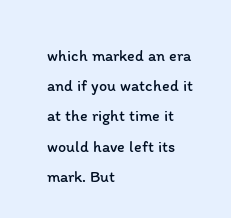which marked an era and if you watched it at the right time it would have left its mark. But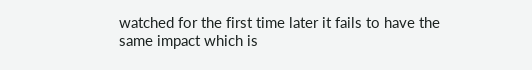watched for the first time later it fails to have the same impact which is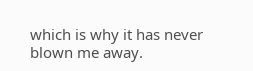which is why it has never blown me away.